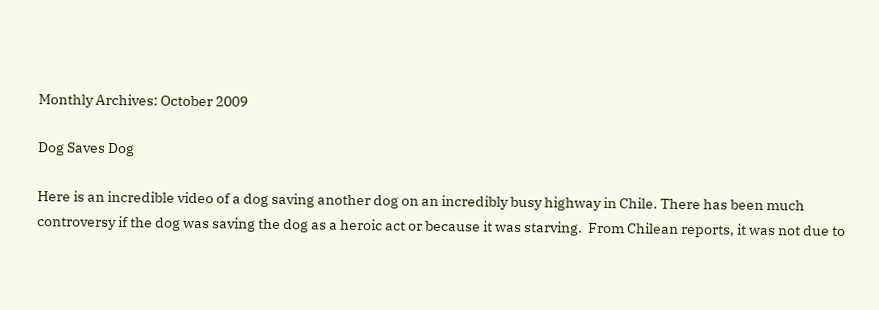Monthly Archives: October 2009

Dog Saves Dog

Here is an incredible video of a dog saving another dog on an incredibly busy highway in Chile. There has been much controversy if the dog was saving the dog as a heroic act or because it was starving.  From Chilean reports, it was not due to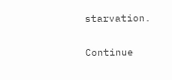starvation.

Continue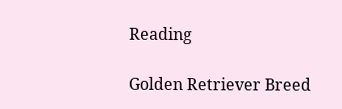Reading

Golden Retriever Breed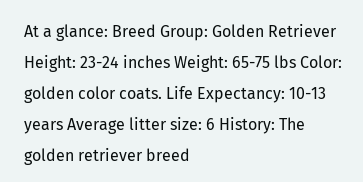At a glance: Breed Group: Golden Retriever Height: 23-24 inches Weight: 65-75 lbs Color: golden color coats. Life Expectancy: 10-13 years Average litter size: 6 History: The golden retriever breed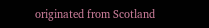originated from Scotland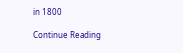in 1800

Continue Reading